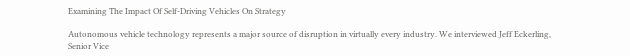Examining The Impact Of Self-Driving Vehicles On Strategy

Autonomous vehicle technology represents a major source of disruption in virtually every industry. We interviewed Jeff Eckerling, Senior Vice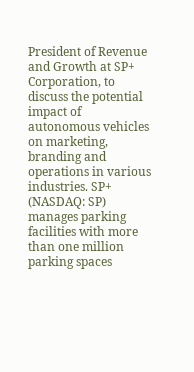President of Revenue and Growth at SP+ Corporation, to discuss the potential impact of autonomous vehicles on marketing, branding and operations in various industries. SP+ (NASDAQ: SP)  manages parking facilities with more than one million parking spaces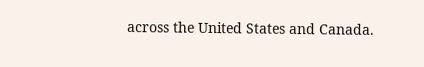across the United States and Canada.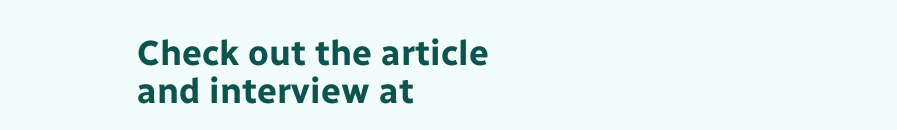Check out the article and interview at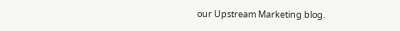our Upstream Marketing blog.